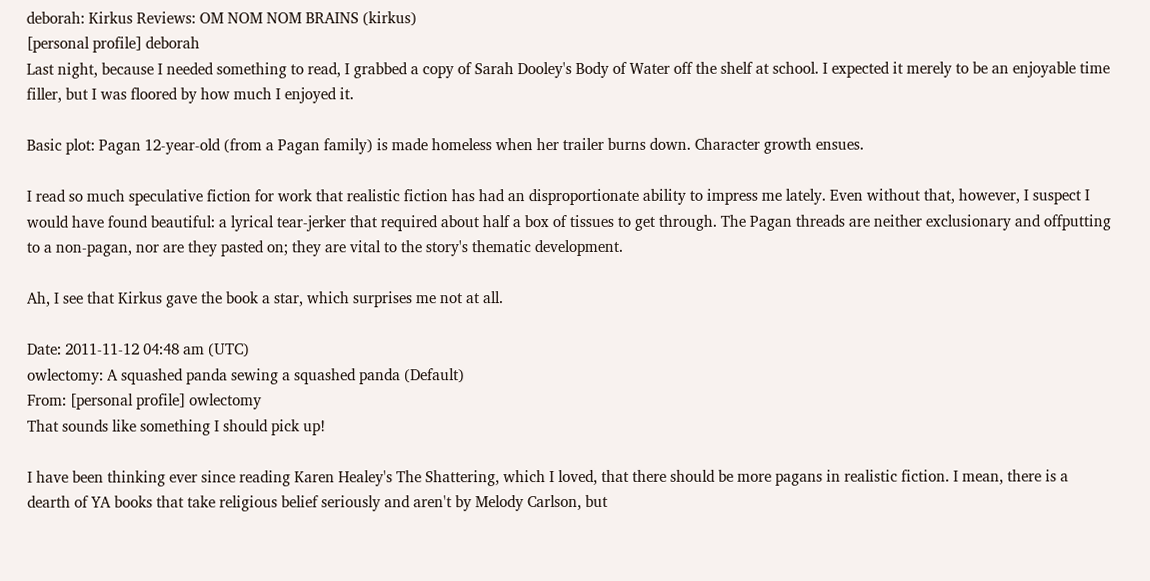deborah: Kirkus Reviews: OM NOM NOM BRAINS (kirkus)
[personal profile] deborah
Last night, because I needed something to read, I grabbed a copy of Sarah Dooley's Body of Water off the shelf at school. I expected it merely to be an enjoyable time filler, but I was floored by how much I enjoyed it.

Basic plot: Pagan 12-year-old (from a Pagan family) is made homeless when her trailer burns down. Character growth ensues.

I read so much speculative fiction for work that realistic fiction has had an disproportionate ability to impress me lately. Even without that, however, I suspect I would have found beautiful: a lyrical tear-jerker that required about half a box of tissues to get through. The Pagan threads are neither exclusionary and offputting to a non-pagan, nor are they pasted on; they are vital to the story's thematic development.

Ah, I see that Kirkus gave the book a star, which surprises me not at all.

Date: 2011-11-12 04:48 am (UTC)
owlectomy: A squashed panda sewing a squashed panda (Default)
From: [personal profile] owlectomy
That sounds like something I should pick up!

I have been thinking ever since reading Karen Healey's The Shattering, which I loved, that there should be more pagans in realistic fiction. I mean, there is a dearth of YA books that take religious belief seriously and aren't by Melody Carlson, but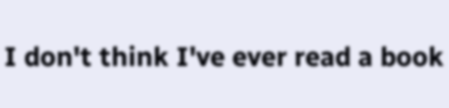I don't think I've ever read a book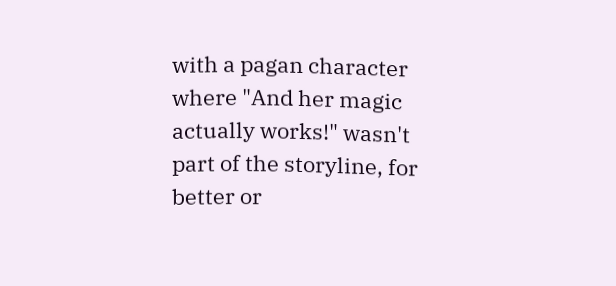with a pagan character where "And her magic actually works!" wasn't part of the storyline, for better or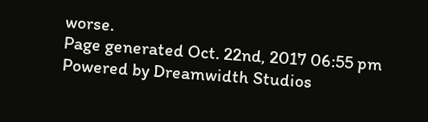worse.
Page generated Oct. 22nd, 2017 06:55 pm
Powered by Dreamwidth Studios